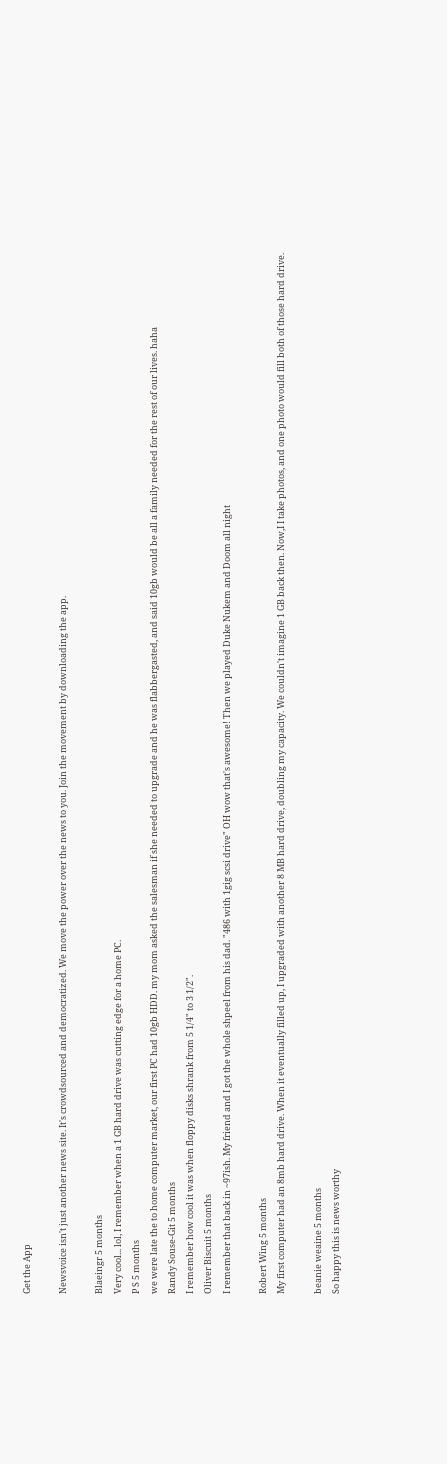Get the App

Newsvoice isn't just another news site. It's crowdsourced and democratized. We move the power over the news to you. Join the movement by downloading the app.

Blaeingr 5 months
Very cool... lol, I remember when a 1 GB hard drive was cutting edge for a home PC.
P S 5 months
we were late the to home computer market, our first PC had 10gb HDD. my mom asked the salesman if she needed to upgrade and he was flabbergasted, and said 10gb would be all a family needed for the rest of our lives. haha
Randy Souse-Git 5 months
I remember how cool it was when floppy disks shrank from 5 1/4" to 3 1/2".
Oliver Biscuit 5 months
I remember that back in ~97ish. My friend and I got the whole shpeel from his dad. "486 with 1gig scsi drive" OH wow that's awesome! Then we played Duke Nukem and Doom all night

Robert Wing 5 months
My first computer had an 8mb hard drive. When it eventually filled up, I upgraded with another 8 MB hard drive, doubling my capacity. We couldn't imagine 1 GB back then. Now,I I take photos, and one photo would fill both of those hard drive.

beanie weaine 5 months
So happy this is news worthy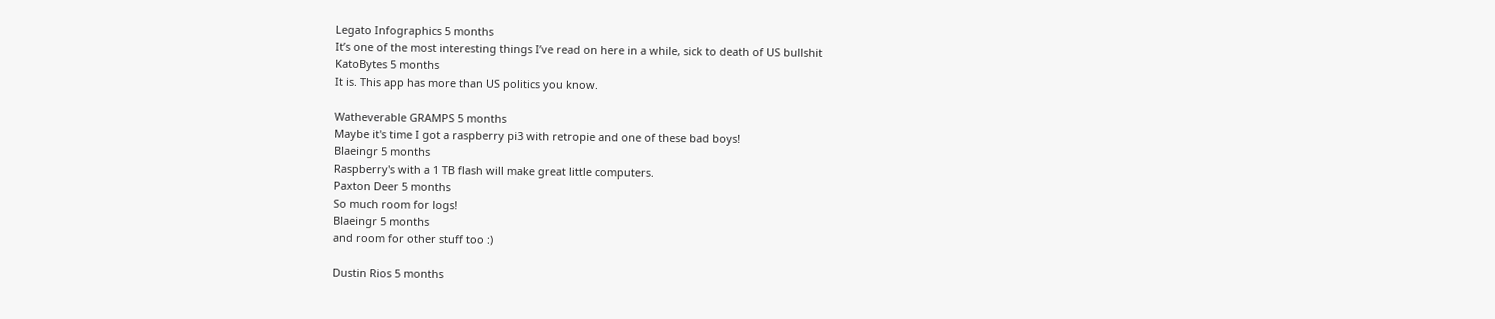Legato Infographics 5 months
It’s one of the most interesting things I’ve read on here in a while, sick to death of US bullshit
KatoBytes 5 months
It is. This app has more than US politics you know.

Watheverable GRAMPS 5 months
Maybe it's time I got a raspberry pi3 with retropie and one of these bad boys!
Blaeingr 5 months
Raspberry's with a 1 TB flash will make great little computers.
Paxton Deer 5 months
So much room for logs!
Blaeingr 5 months
and room for other stuff too :)

Dustin Rios 5 months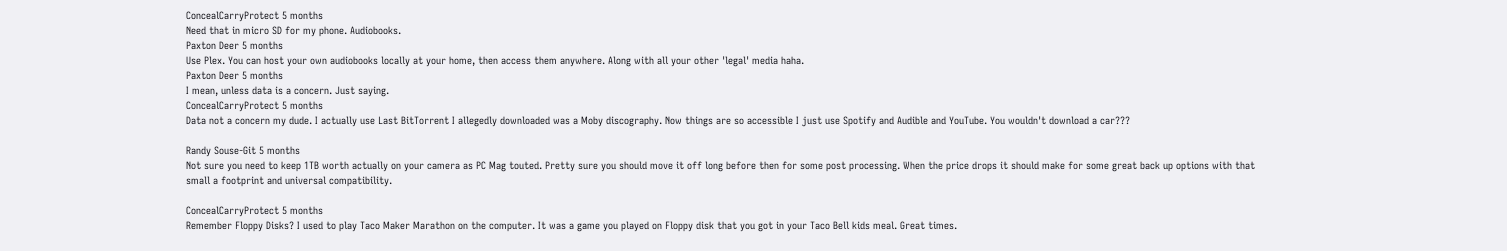ConcealCarryProtect 5 months
Need that in micro SD for my phone. Audiobooks.
Paxton Deer 5 months
Use Plex. You can host your own audiobooks locally at your home, then access them anywhere. Along with all your other 'legal' media haha.
Paxton Deer 5 months
I mean, unless data is a concern. Just saying.
ConcealCarryProtect 5 months
Data not a concern my dude. I actually use Last BitTorrent I allegedly downloaded was a Moby discography. Now things are so accessible I just use Spotify and Audible and YouTube. You wouldn't download a car???

Randy Souse-Git 5 months
Not sure you need to keep 1TB worth actually on your camera as PC Mag touted. Pretty sure you should move it off long before then for some post processing. When the price drops it should make for some great back up options with that small a footprint and universal compatibility.

ConcealCarryProtect 5 months
Remember Floppy Disks? I used to play Taco Maker Marathon on the computer. It was a game you played on Floppy disk that you got in your Taco Bell kids meal. Great times.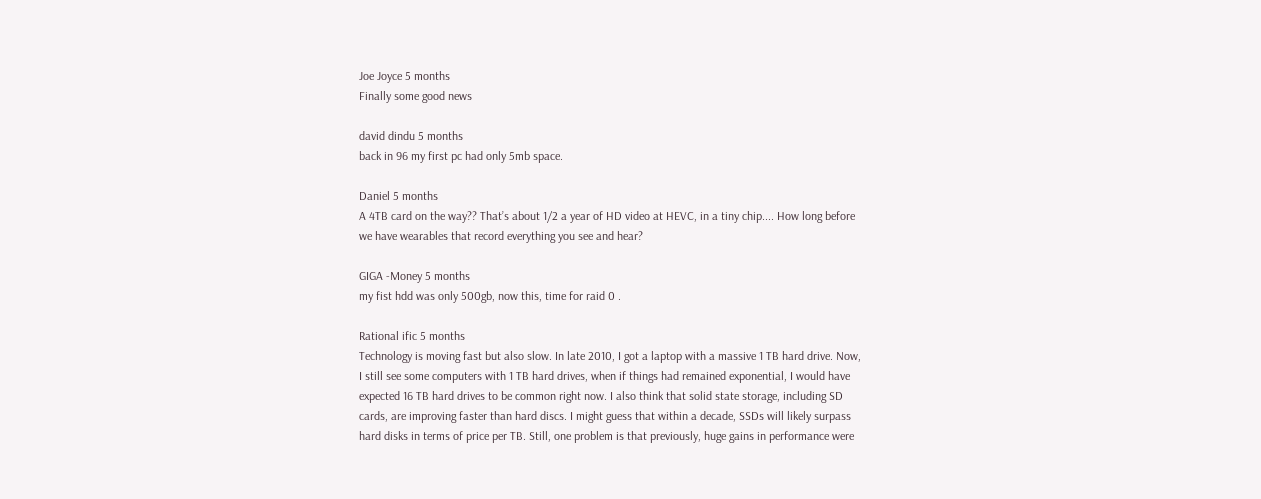Joe Joyce 5 months
Finally some good news

david dindu 5 months
back in 96 my first pc had only 5mb space.

Daniel 5 months
A 4TB card on the way?? That’s about 1/2 a year of HD video at HEVC, in a tiny chip.... How long before we have wearables that record everything you see and hear?

GIGA -Money 5 months
my fist hdd was only 500gb, now this, time for raid 0 .

Rational ific 5 months
Technology is moving fast but also slow. In late 2010, I got a laptop with a massive 1 TB hard drive. Now, I still see some computers with 1 TB hard drives, when if things had remained exponential, I would have expected 16 TB hard drives to be common right now. I also think that solid state storage, including SD cards, are improving faster than hard discs. I might guess that within a decade, SSDs will likely surpass hard disks in terms of price per TB. Still, one problem is that previously, huge gains in performance were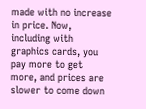made with no increase in price. Now, including with graphics cards, you pay more to get more, and prices are slower to come down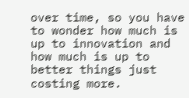over time, so you have to wonder how much is up to innovation and how much is up to better things just costing more.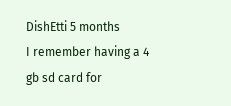DishEtti 5 months
I remember having a 4 gb sd card for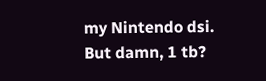my Nintendo dsi. But damn, 1 tb?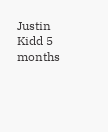Justin Kidd 5 months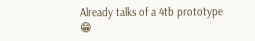Already talks of a 4tb prototype 😁